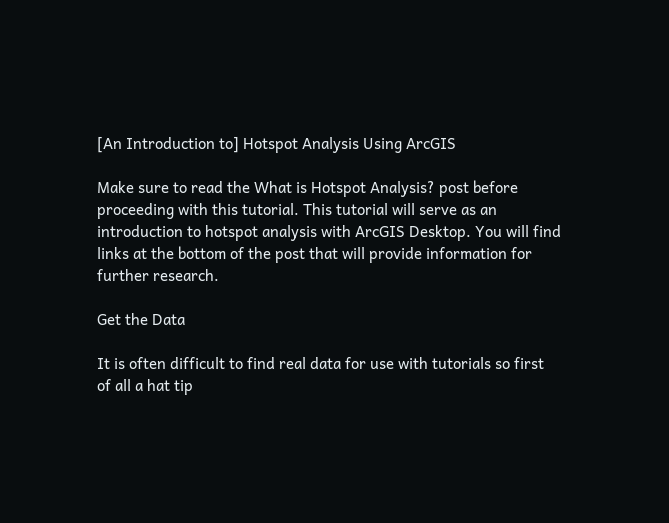[An Introduction to] Hotspot Analysis Using ArcGIS

Make sure to read the What is Hotspot Analysis? post before proceeding with this tutorial. This tutorial will serve as an introduction to hotspot analysis with ArcGIS Desktop. You will find links at the bottom of the post that will provide information for further research.

Get the Data

It is often difficult to find real data for use with tutorials so first of all a hat tip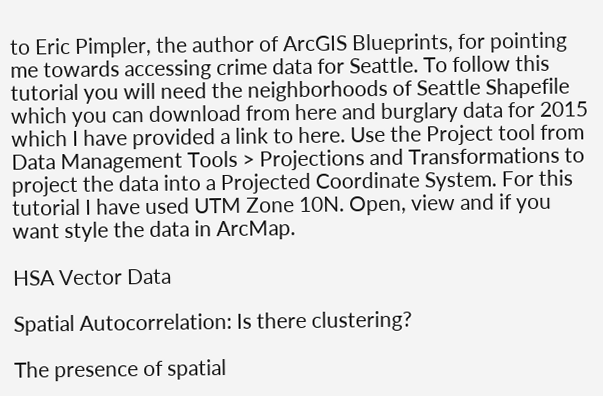to Eric Pimpler, the author of ArcGIS Blueprints, for pointing me towards accessing crime data for Seattle. To follow this tutorial you will need the neighborhoods of Seattle Shapefile which you can download from here and burglary data for 2015 which I have provided a link to here. Use the Project tool from Data Management Tools > Projections and Transformations to project the data into a Projected Coordinate System. For this tutorial I have used UTM Zone 10N. Open, view and if you want style the data in ArcMap.

HSA Vector Data

Spatial Autocorrelation: Is there clustering?

The presence of spatial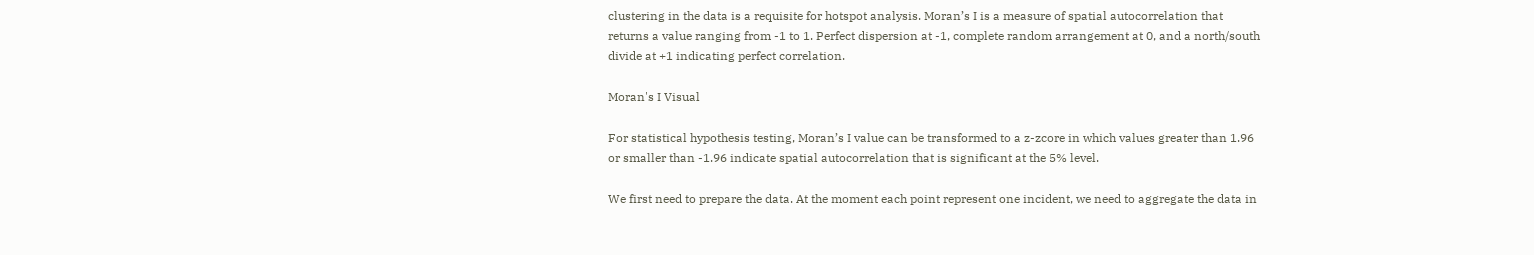clustering in the data is a requisite for hotspot analysis. Moran’s I is a measure of spatial autocorrelation that returns a value ranging from -1 to 1. Perfect dispersion at -1, complete random arrangement at 0, and a north/south divide at +1 indicating perfect correlation.

Moran's I Visual

For statistical hypothesis testing, Moran’s I value can be transformed to a z-zcore in which values greater than 1.96 or smaller than -1.96 indicate spatial autocorrelation that is significant at the 5% level.

We first need to prepare the data. At the moment each point represent one incident, we need to aggregate the data in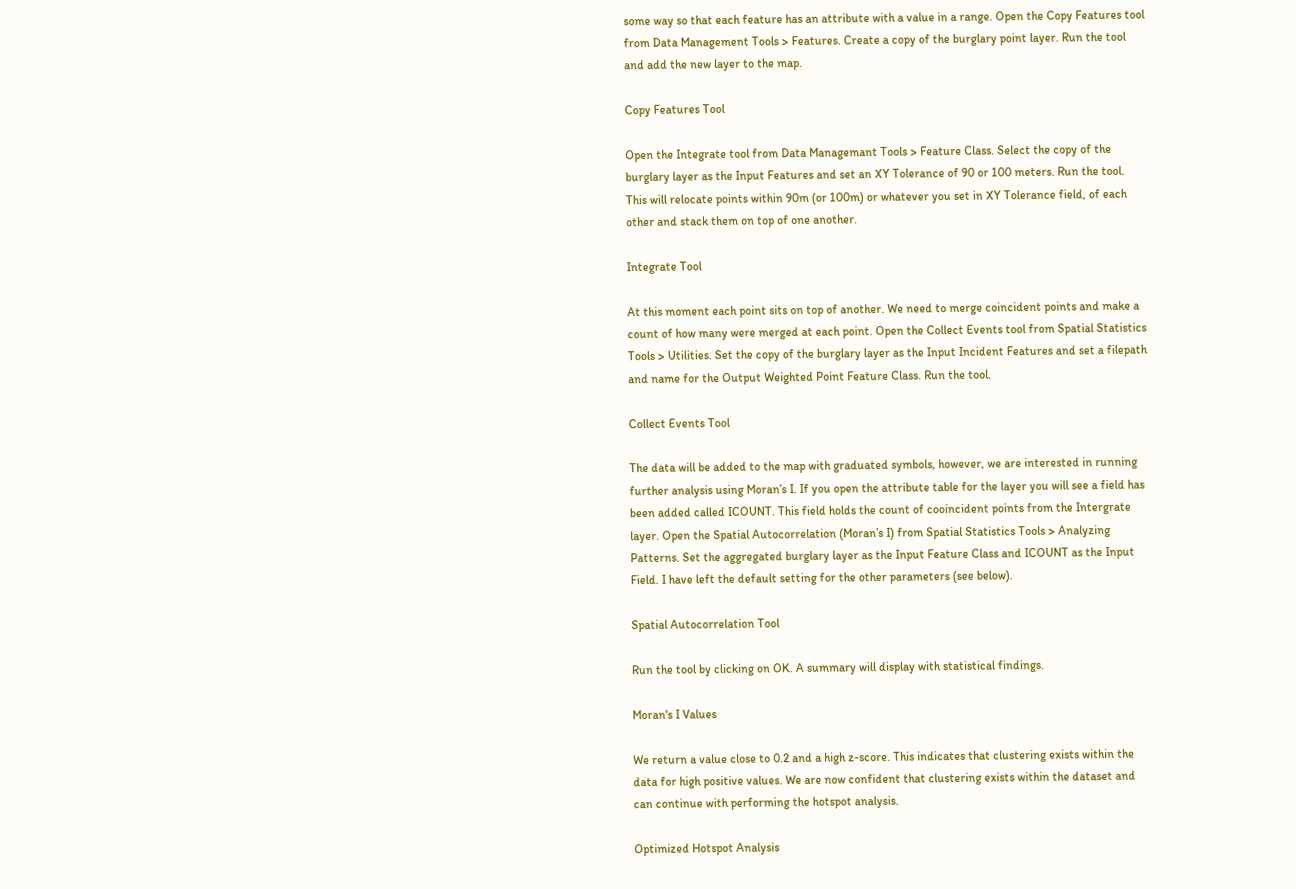some way so that each feature has an attribute with a value in a range. Open the Copy Features tool from Data Management Tools > Features. Create a copy of the burglary point layer. Run the tool and add the new layer to the map.

Copy Features Tool

Open the Integrate tool from Data Managemant Tools > Feature Class. Select the copy of the burglary layer as the Input Features and set an XY Tolerance of 90 or 100 meters. Run the tool. This will relocate points within 90m (or 100m) or whatever you set in XY Tolerance field, of each other and stack them on top of one another.

Integrate Tool

At this moment each point sits on top of another. We need to merge coincident points and make a count of how many were merged at each point. Open the Collect Events tool from Spatial Statistics Tools > Utilities. Set the copy of the burglary layer as the Input Incident Features and set a filepath and name for the Output Weighted Point Feature Class. Run the tool.

Collect Events Tool

The data will be added to the map with graduated symbols, however, we are interested in running further analysis using Moran’s I. If you open the attribute table for the layer you will see a field has been added called ICOUNT. This field holds the count of cooincident points from the Intergrate layer. Open the Spatial Autocorrelation (Moran’s I) from Spatial Statistics Tools > Analyzing Patterns. Set the aggregated burglary layer as the Input Feature Class and ICOUNT as the Input Field. I have left the default setting for the other parameters (see below).

Spatial Autocorrelation Tool

Run the tool by clicking on OK. A summary will display with statistical findings.

Moran's I Values

We return a value close to 0.2 and a high z-score. This indicates that clustering exists within the data for high positive values. We are now confident that clustering exists within the dataset and can continue with performing the hotspot analysis.

Optimized Hotspot Analysis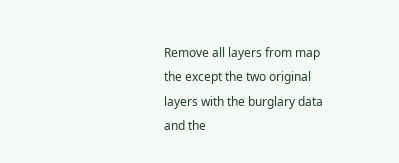Remove all layers from map the except the two original layers with the burglary data and the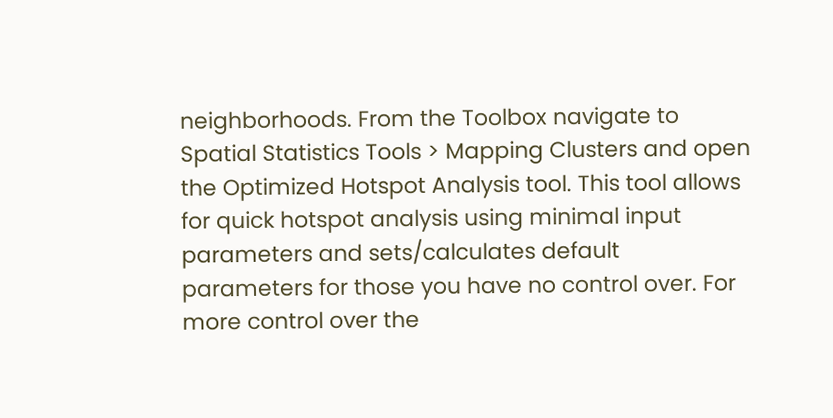neighborhoods. From the Toolbox navigate to Spatial Statistics Tools > Mapping Clusters and open the Optimized Hotspot Analysis tool. This tool allows for quick hotspot analysis using minimal input parameters and sets/calculates default parameters for those you have no control over. For more control over the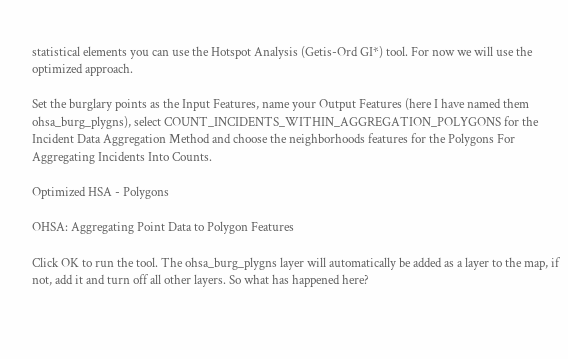statistical elements you can use the Hotspot Analysis (Getis-Ord GI*) tool. For now we will use the optimized approach.

Set the burglary points as the Input Features, name your Output Features (here I have named them ohsa_burg_plygns), select COUNT_INCIDENTS_WITHIN_AGGREGATION_POLYGONS for the Incident Data Aggregation Method and choose the neighborhoods features for the Polygons For Aggregating Incidents Into Counts.

Optimized HSA - Polygons

OHSA: Aggregating Point Data to Polygon Features

Click OK to run the tool. The ohsa_burg_plygns layer will automatically be added as a layer to the map, if not, add it and turn off all other layers. So what has happened here?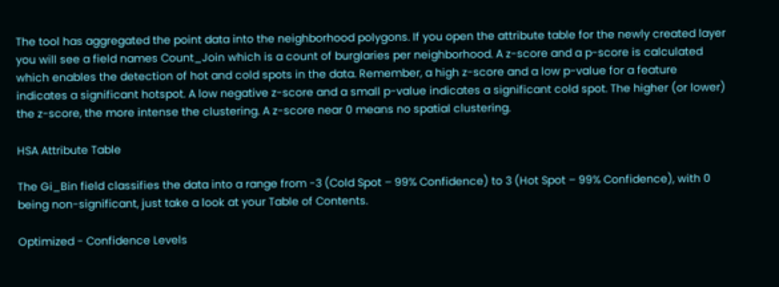The tool has aggregated the point data into the neighborhood polygons. If you open the attribute table for the newly created layer you will see a field names Count_Join which is a count of burglaries per neighborhood. A z-score and a p-score is calculated which enables the detection of hot and cold spots in the data. Remember, a high z-score and a low p-value for a feature indicates a significant hotspot. A low negative z-score and a small p-value indicates a significant cold spot. The higher (or lower) the z-score, the more intense the clustering. A z-score near 0 means no spatial clustering.

HSA Attribute Table

The Gi_Bin field classifies the data into a range from -3 (Cold Spot – 99% Confidence) to 3 (Hot Spot – 99% Confidence), with 0 being non-significant, just take a look at your Table of Contents.

Optimized - Confidence Levels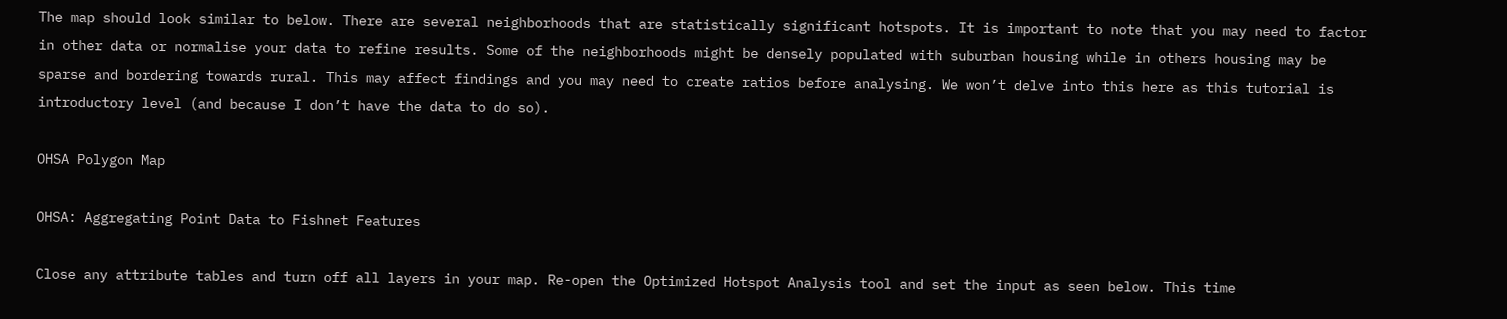The map should look similar to below. There are several neighborhoods that are statistically significant hotspots. It is important to note that you may need to factor in other data or normalise your data to refine results. Some of the neighborhoods might be densely populated with suburban housing while in others housing may be sparse and bordering towards rural. This may affect findings and you may need to create ratios before analysing. We won’t delve into this here as this tutorial is introductory level (and because I don’t have the data to do so).

OHSA Polygon Map

OHSA: Aggregating Point Data to Fishnet Features

Close any attribute tables and turn off all layers in your map. Re-open the Optimized Hotspot Analysis tool and set the input as seen below. This time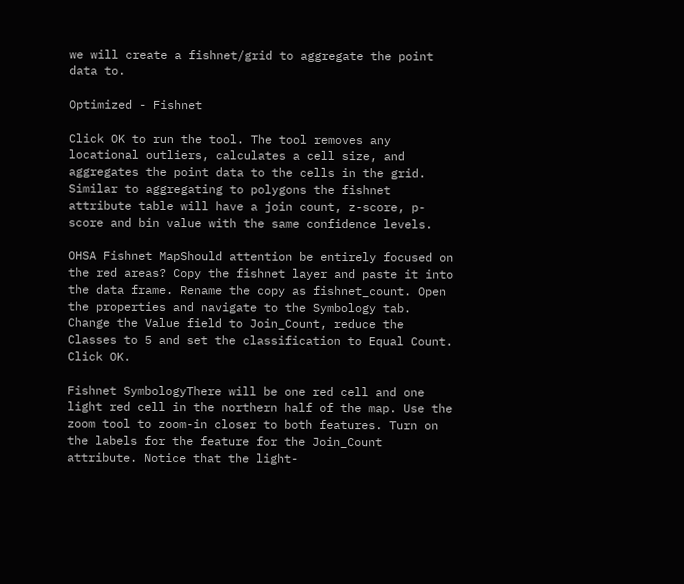we will create a fishnet/grid to aggregate the point data to.

Optimized - Fishnet

Click OK to run the tool. The tool removes any locational outliers, calculates a cell size, and aggregates the point data to the cells in the grid. Similar to aggregating to polygons the fishnet attribute table will have a join count, z-score, p-score and bin value with the same confidence levels.

OHSA Fishnet MapShould attention be entirely focused on the red areas? Copy the fishnet layer and paste it into the data frame. Rename the copy as fishnet_count. Open the properties and navigate to the Symbology tab. Change the Value field to Join_Count, reduce the Classes to 5 and set the classification to Equal Count. Click OK.

Fishnet SymbologyThere will be one red cell and one light red cell in the northern half of the map. Use the zoom tool to zoom-in closer to both features. Turn on the labels for the feature for the Join_Count attribute. Notice that the light-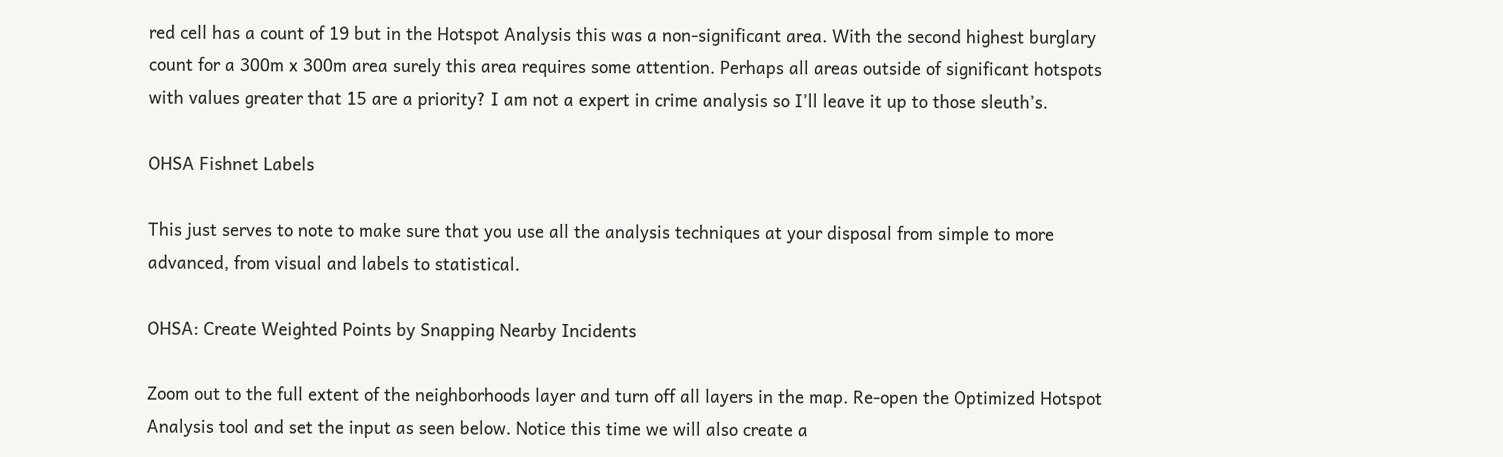red cell has a count of 19 but in the Hotspot Analysis this was a non-significant area. With the second highest burglary count for a 300m x 300m area surely this area requires some attention. Perhaps all areas outside of significant hotspots with values greater that 15 are a priority? I am not a expert in crime analysis so I’ll leave it up to those sleuth’s.

OHSA Fishnet Labels

This just serves to note to make sure that you use all the analysis techniques at your disposal from simple to more advanced, from visual and labels to statistical.

OHSA: Create Weighted Points by Snapping Nearby Incidents

Zoom out to the full extent of the neighborhoods layer and turn off all layers in the map. Re-open the Optimized Hotspot Analysis tool and set the input as seen below. Notice this time we will also create a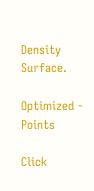Density Surface.

Optimized - Points

Click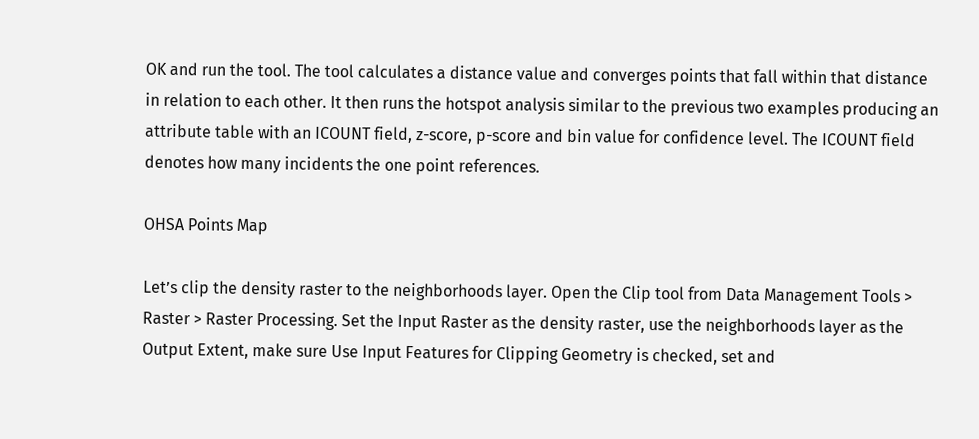OK and run the tool. The tool calculates a distance value and converges points that fall within that distance in relation to each other. It then runs the hotspot analysis similar to the previous two examples producing an attribute table with an ICOUNT field, z-score, p-score and bin value for confidence level. The ICOUNT field denotes how many incidents the one point references.

OHSA Points Map

Let’s clip the density raster to the neighborhoods layer. Open the Clip tool from Data Management Tools > Raster > Raster Processing. Set the Input Raster as the density raster, use the neighborhoods layer as the Output Extent, make sure Use Input Features for Clipping Geometry is checked, set and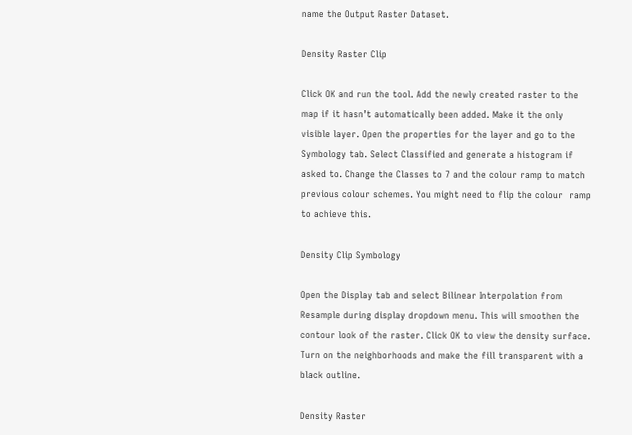name the Output Raster Dataset.

Density Raster Clip

Click OK and run the tool. Add the newly created raster to the map if it hasn’t automatically been added. Make it the only visible layer. Open the properties for the layer and go to the Symbology tab. Select Classified and generate a histogram if asked to. Change the Classes to 7 and the colour ramp to match previous colour schemes. You might need to flip the colour  ramp to achieve this.

Density Clip Symbology

Open the Display tab and select Bilinear Interpolation from Resample during display dropdown menu. This will smoothen the contour look of the raster. Click OK to view the density surface. Turn on the neighborhoods and make the fill transparent with a black outline.

Density Raster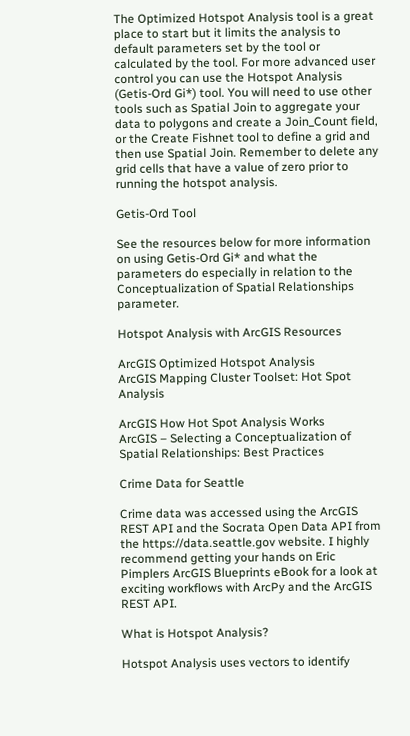The Optimized Hotspot Analysis tool is a great place to start but it limits the analysis to default parameters set by the tool or calculated by the tool. For more advanced user control you can use the Hotspot Analysis (Getis-Ord Gi*) tool. You will need to use other tools such as Spatial Join to aggregate your data to polygons and create a Join_Count field, or the Create Fishnet tool to define a grid and then use Spatial Join. Remember to delete any grid cells that have a value of zero prior to running the hotspot analysis.

Getis-Ord Tool

See the resources below for more information on using Getis-Ord Gi* and what the parameters do especially in relation to the Conceptualization of Spatial Relationships parameter.

Hotspot Analysis with ArcGIS Resources

ArcGIS Optimized Hotspot Analysis
ArcGIS Mapping Cluster Toolset: Hot Spot Analysis

ArcGIS How Hot Spot Analysis Works
ArcGIS – Selecting a Conceptualization of Spatial Relationships: Best Practices

Crime Data for Seattle

Crime data was accessed using the ArcGIS REST API and the Socrata Open Data API from the https://data.seattle.gov website. I highly recommend getting your hands on Eric Pimplers ArcGIS Blueprints eBook for a look at exciting workflows with ArcPy and the ArcGIS REST API.

What is Hotspot Analysis?

Hotspot Analysis uses vectors to identify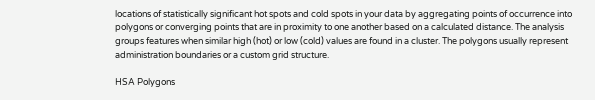locations of statistically significant hot spots and cold spots in your data by aggregating points of occurrence into polygons or converging points that are in proximity to one another based on a calculated distance. The analysis groups features when similar high (hot) or low (cold) values are found in a cluster. The polygons usually represent administration boundaries or a custom grid structure.

HSA Polygons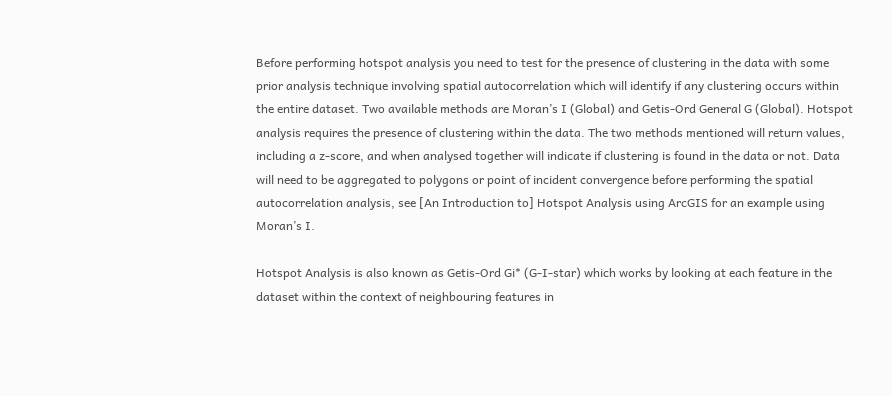Before performing hotspot analysis you need to test for the presence of clustering in the data with some prior analysis technique involving spatial autocorrelation which will identify if any clustering occurs within the entire dataset. Two available methods are Moran’s I (Global) and Getis-Ord General G (Global). Hotspot analysis requires the presence of clustering within the data. The two methods mentioned will return values, including a z-score, and when analysed together will indicate if clustering is found in the data or not. Data will need to be aggregated to polygons or point of incident convergence before performing the spatial autocorrelation analysis, see [An Introduction to] Hotspot Analysis using ArcGIS for an example using Moran’s I.

Hotspot Analysis is also known as Getis-Ord Gi* (G-I-star) which works by looking at each feature in the dataset within the context of neighbouring features in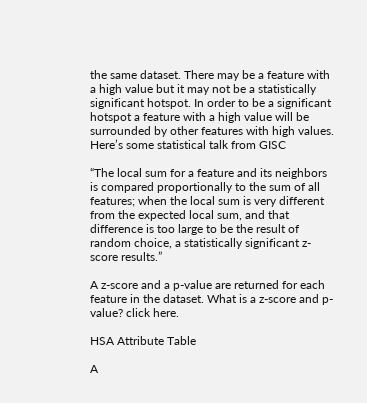the same dataset. There may be a feature with a high value but it may not be a statistically significant hotspot. In order to be a significant hotspot a feature with a high value will be surrounded by other features with high values. Here’s some statistical talk from GISC

“The local sum for a feature and its neighbors is compared proportionally to the sum of all features; when the local sum is very different from the expected local sum, and that difference is too large to be the result of random choice, a statistically significant z-score results.”

A z-score and a p-value are returned for each feature in the dataset. What is a z-score and p-value? click here.

HSA Attribute Table

A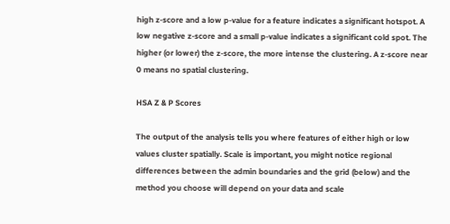high z-score and a low p-value for a feature indicates a significant hotspot. A low negative z-score and a small p-value indicates a significant cold spot. The higher (or lower) the z-score, the more intense the clustering. A z-score near 0 means no spatial clustering.

HSA Z & P Scores

The output of the analysis tells you where features of either high or low values cluster spatially. Scale is important, you might notice regional differences between the admin boundaries and the grid (below) and the method you choose will depend on your data and scale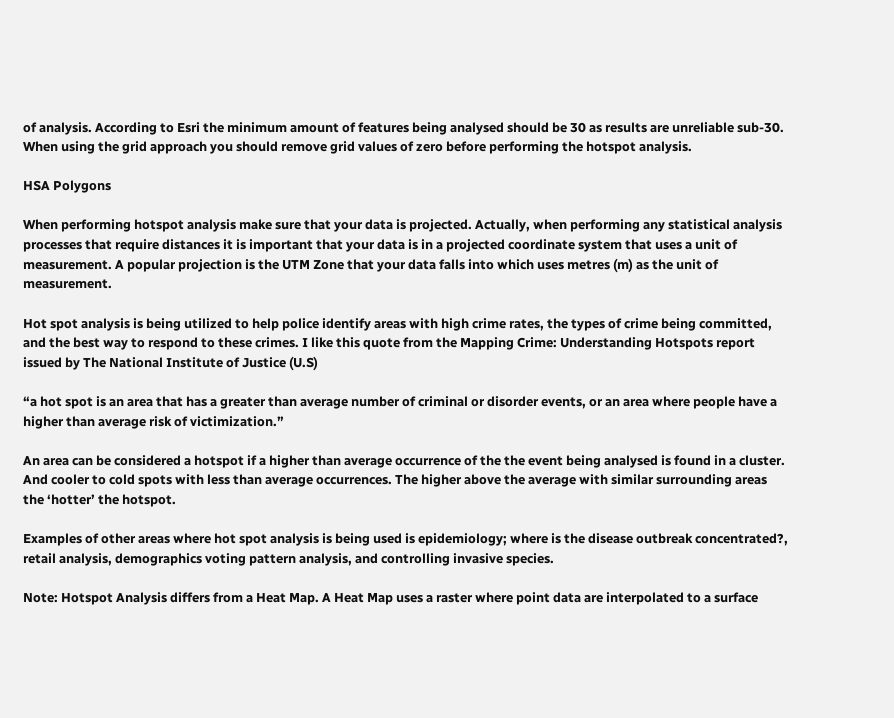of analysis. According to Esri the minimum amount of features being analysed should be 30 as results are unreliable sub-30. When using the grid approach you should remove grid values of zero before performing the hotspot analysis.

HSA Polygons

When performing hotspot analysis make sure that your data is projected. Actually, when performing any statistical analysis processes that require distances it is important that your data is in a projected coordinate system that uses a unit of measurement. A popular projection is the UTM Zone that your data falls into which uses metres (m) as the unit of measurement.

Hot spot analysis is being utilized to help police identify areas with high crime rates, the types of crime being committed, and the best way to respond to these crimes. I like this quote from the Mapping Crime: Understanding Hotspots report issued by The National Institute of Justice (U.S)

“a hot spot is an area that has a greater than average number of criminal or disorder events, or an area where people have a higher than average risk of victimization.”

An area can be considered a hotspot if a higher than average occurrence of the the event being analysed is found in a cluster. And cooler to cold spots with less than average occurrences. The higher above the average with similar surrounding areas the ‘hotter’ the hotspot.

Examples of other areas where hot spot analysis is being used is epidemiology; where is the disease outbreak concentrated?, retail analysis, demographics voting pattern analysis, and controlling invasive species.

Note: Hotspot Analysis differs from a Heat Map. A Heat Map uses a raster where point data are interpolated to a surface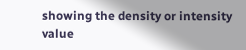showing the density or intensity value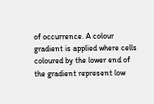of occurrence. A colour gradient is applied where cells coloured by the lower end of the gradient represent low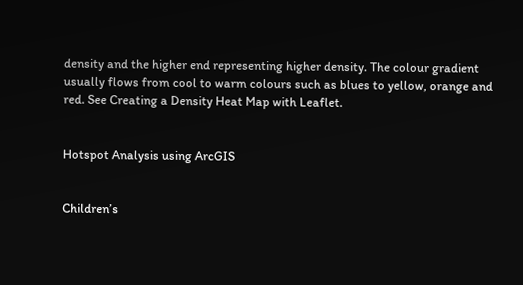density and the higher end representing higher density. The colour gradient usually flows from cool to warm colours such as blues to yellow, orange and red. See Creating a Density Heat Map with Leaflet.


Hotspot Analysis using ArcGIS


Children’s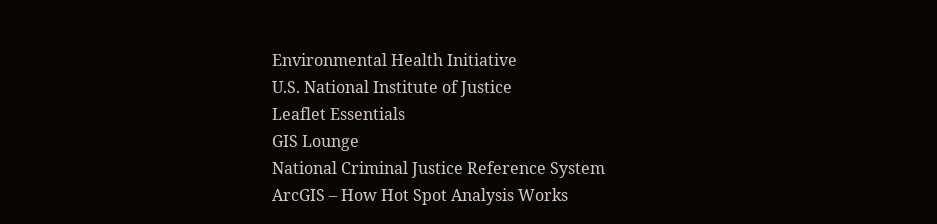Environmental Health Initiative
U.S. National Institute of Justice
Leaflet Essentials
GIS Lounge
National Criminal Justice Reference System
ArcGIS – How Hot Spot Analysis Works